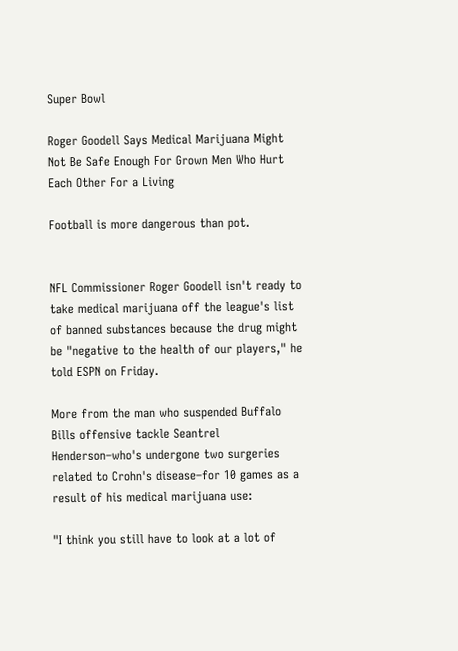Super Bowl

Roger Goodell Says Medical Marijuana Might Not Be Safe Enough For Grown Men Who Hurt Each Other For a Living

Football is more dangerous than pot.


NFL Commissioner Roger Goodell isn't ready to take medical marijuana off the league's list of banned substances because the drug might be "negative to the health of our players," he told ESPN on Friday.

More from the man who suspended Buffalo Bills offensive tackle Seantrel Henderson–who's undergone two surgeries related to Crohn's disease–for 10 games as a result of his medical marijuana use:

"I think you still have to look at a lot of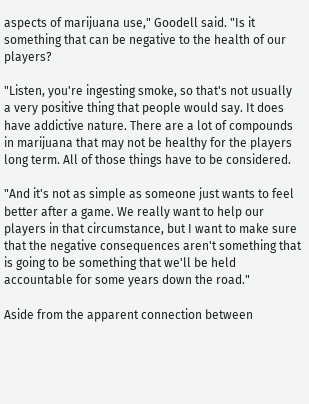aspects of marijuana use," Goodell said. "Is it something that can be negative to the health of our players?

"Listen, you're ingesting smoke, so that's not usually a very positive thing that people would say. It does have addictive nature. There are a lot of compounds in marijuana that may not be healthy for the players long term. All of those things have to be considered.

"And it's not as simple as someone just wants to feel better after a game. We really want to help our players in that circumstance, but I want to make sure that the negative consequences aren't something that is going to be something that we'll be held accountable for some years down the road."

Aside from the apparent connection between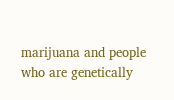marijuana and people who are genetically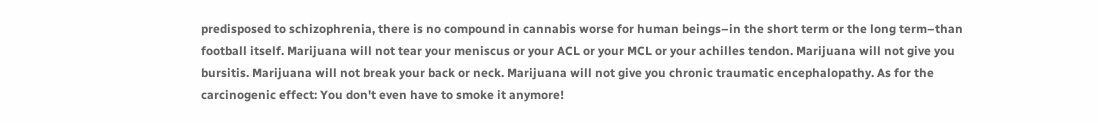predisposed to schizophrenia, there is no compound in cannabis worse for human beings–in the short term or the long term–than football itself. Marijuana will not tear your meniscus or your ACL or your MCL or your achilles tendon. Marijuana will not give you bursitis. Marijuana will not break your back or neck. Marijuana will not give you chronic traumatic encephalopathy. As for the carcinogenic effect: You don't even have to smoke it anymore!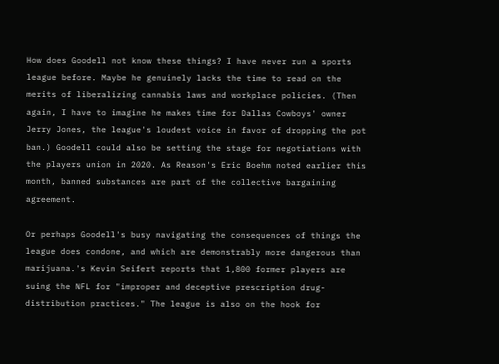How does Goodell not know these things? I have never run a sports league before. Maybe he genuinely lacks the time to read on the merits of liberalizing cannabis laws and workplace policies. (Then again, I have to imagine he makes time for Dallas Cowboys' owner Jerry Jones, the league's loudest voice in favor of dropping the pot ban.) Goodell could also be setting the stage for negotiations with the players union in 2020. As Reason's Eric Boehm noted earlier this month, banned substances are part of the collective bargaining agreement.

Or perhaps Goodell's busy navigating the consequences of things the league does condone, and which are demonstrably more dangerous than marijuana.'s Kevin Seifert reports that 1,800 former players are suing the NFL for "improper and deceptive prescription drug-distribution practices." The league is also on the hook for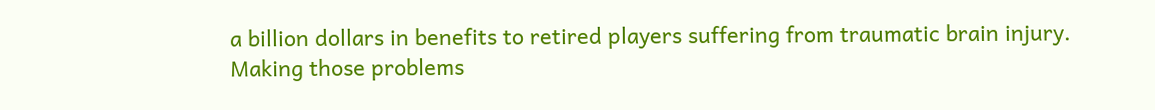a billion dollars in benefits to retired players suffering from traumatic brain injury. Making those problems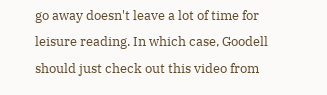go away doesn't leave a lot of time for leisure reading. In which case, Goodell should just check out this video from